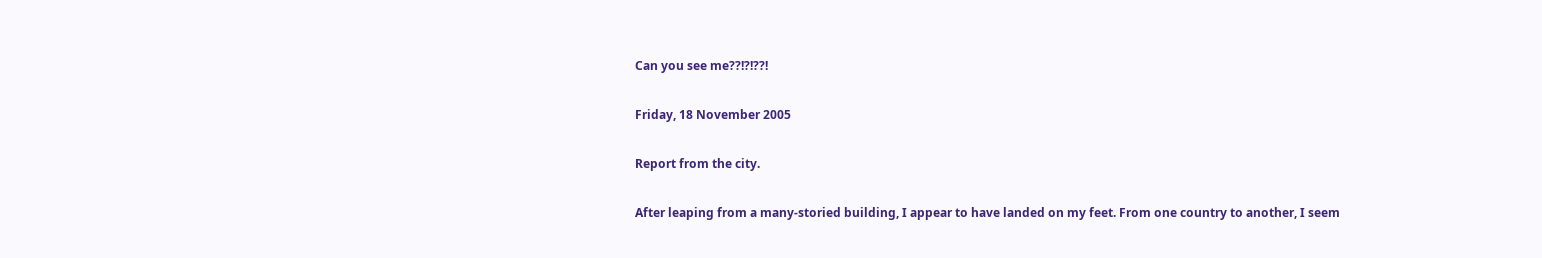Can you see me??!?!??!

Friday, 18 November 2005

Report from the city.

After leaping from a many-storied building, I appear to have landed on my feet. From one country to another, I seem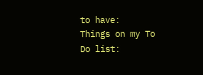to have:
Things on my To Do list: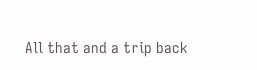All that and a trip back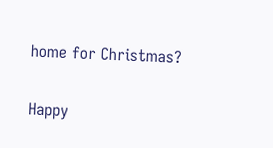home for Christmas?

Happy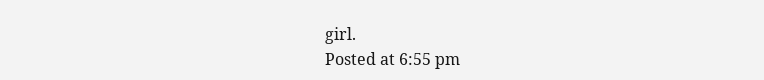girl.
Posted at 6:55 pm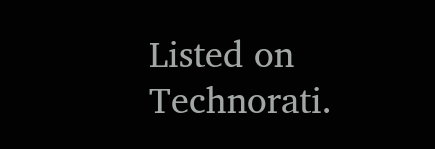Listed on Technorati.